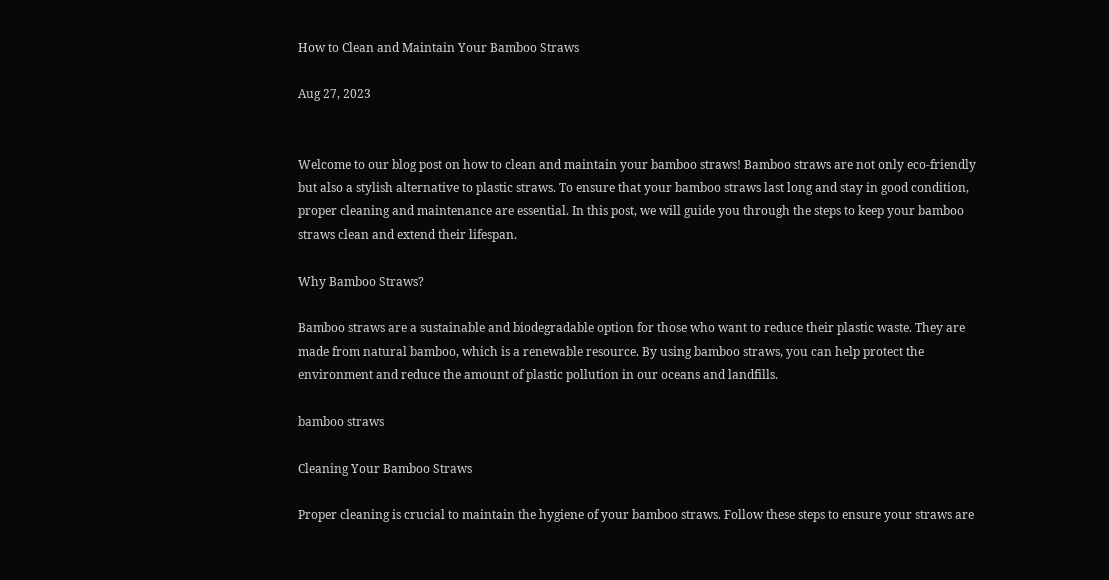How to Clean and Maintain Your Bamboo Straws

Aug 27, 2023


Welcome to our blog post on how to clean and maintain your bamboo straws! Bamboo straws are not only eco-friendly but also a stylish alternative to plastic straws. To ensure that your bamboo straws last long and stay in good condition, proper cleaning and maintenance are essential. In this post, we will guide you through the steps to keep your bamboo straws clean and extend their lifespan.

Why Bamboo Straws?

Bamboo straws are a sustainable and biodegradable option for those who want to reduce their plastic waste. They are made from natural bamboo, which is a renewable resource. By using bamboo straws, you can help protect the environment and reduce the amount of plastic pollution in our oceans and landfills.

bamboo straws

Cleaning Your Bamboo Straws

Proper cleaning is crucial to maintain the hygiene of your bamboo straws. Follow these steps to ensure your straws are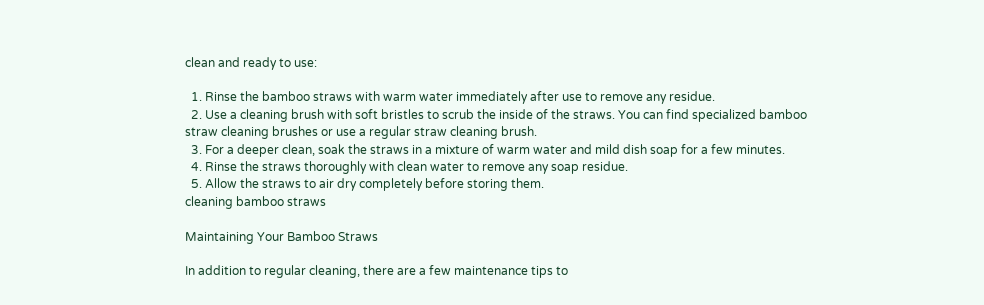clean and ready to use:

  1. Rinse the bamboo straws with warm water immediately after use to remove any residue.
  2. Use a cleaning brush with soft bristles to scrub the inside of the straws. You can find specialized bamboo straw cleaning brushes or use a regular straw cleaning brush.
  3. For a deeper clean, soak the straws in a mixture of warm water and mild dish soap for a few minutes.
  4. Rinse the straws thoroughly with clean water to remove any soap residue.
  5. Allow the straws to air dry completely before storing them.
cleaning bamboo straws

Maintaining Your Bamboo Straws

In addition to regular cleaning, there are a few maintenance tips to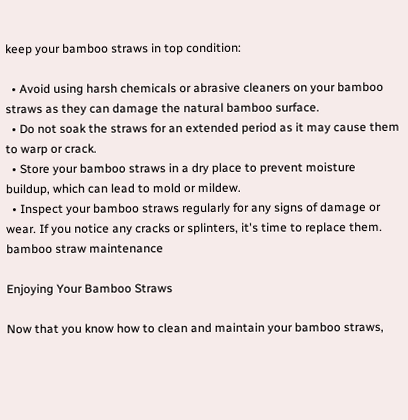keep your bamboo straws in top condition:

  • Avoid using harsh chemicals or abrasive cleaners on your bamboo straws as they can damage the natural bamboo surface.
  • Do not soak the straws for an extended period as it may cause them to warp or crack.
  • Store your bamboo straws in a dry place to prevent moisture buildup, which can lead to mold or mildew.
  • Inspect your bamboo straws regularly for any signs of damage or wear. If you notice any cracks or splinters, it's time to replace them.
bamboo straw maintenance

Enjoying Your Bamboo Straws

Now that you know how to clean and maintain your bamboo straws,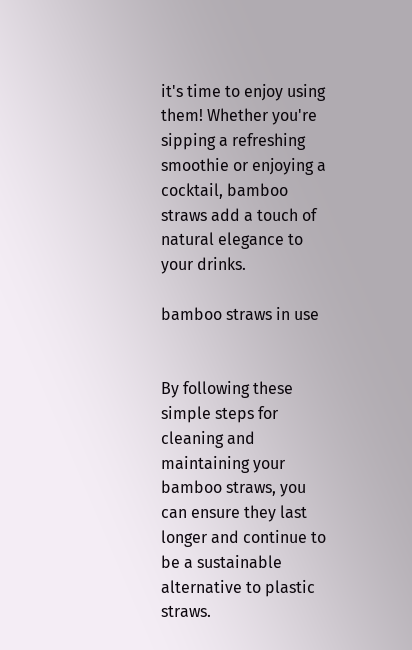it's time to enjoy using them! Whether you're sipping a refreshing smoothie or enjoying a cocktail, bamboo straws add a touch of natural elegance to your drinks.

bamboo straws in use


By following these simple steps for cleaning and maintaining your bamboo straws, you can ensure they last longer and continue to be a sustainable alternative to plastic straws.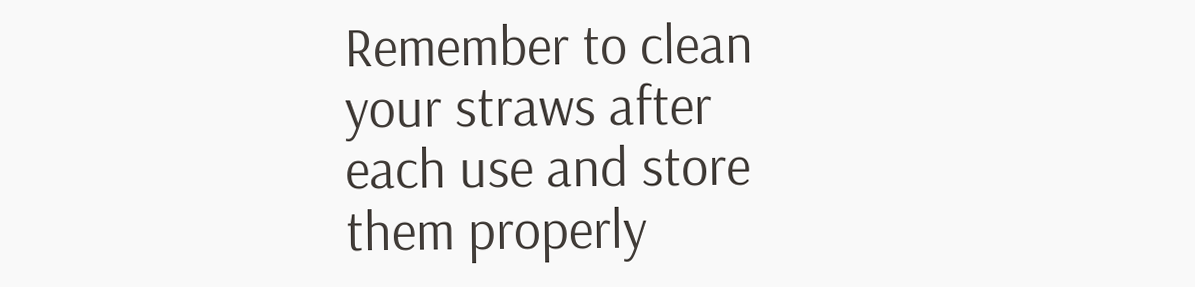Remember to clean your straws after each use and store them properly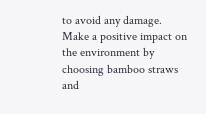to avoid any damage. Make a positive impact on the environment by choosing bamboo straws and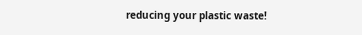reducing your plastic waste!